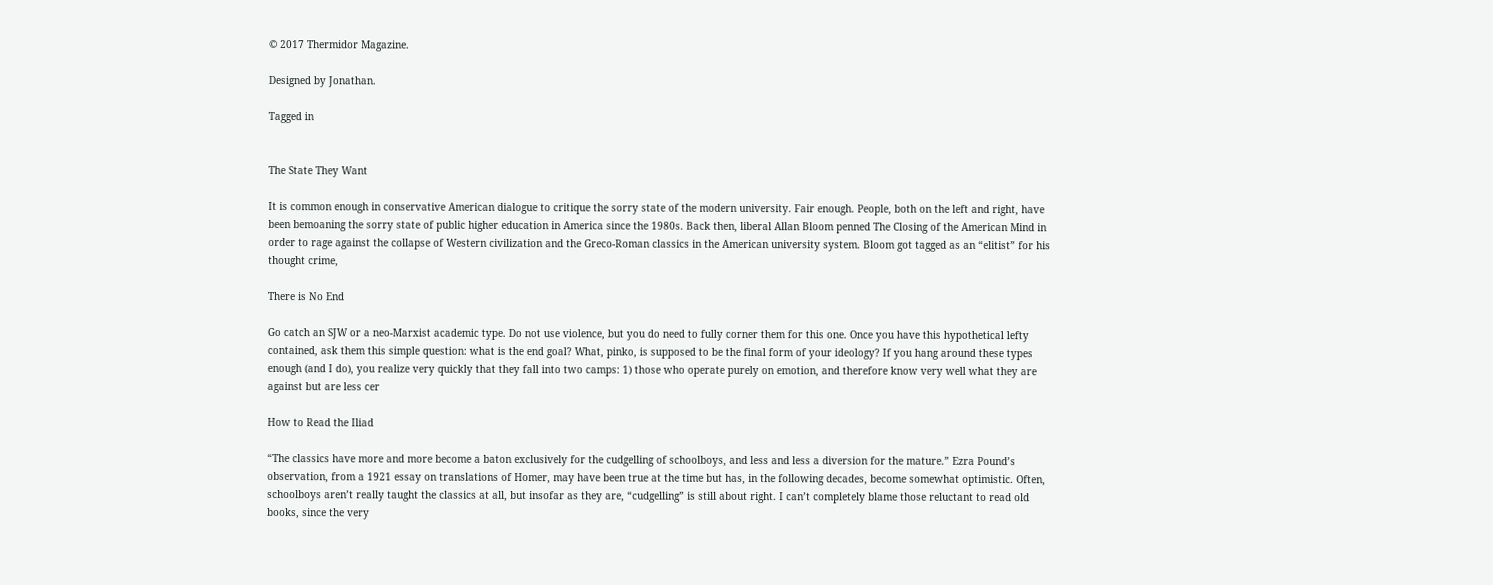© 2017 Thermidor Magazine.

Designed by Jonathan.

Tagged in


The State They Want

It is common enough in conservative American dialogue to critique the sorry state of the modern university. Fair enough. People, both on the left and right, have been bemoaning the sorry state of public higher education in America since the 1980s. Back then, liberal Allan Bloom penned The Closing of the American Mind in order to rage against the collapse of Western civilization and the Greco-Roman classics in the American university system. Bloom got tagged as an “elitist” for his thought crime,

There is No End

Go catch an SJW or a neo-Marxist academic type. Do not use violence, but you do need to fully corner them for this one. Once you have this hypothetical lefty contained, ask them this simple question: what is the end goal? What, pinko, is supposed to be the final form of your ideology? If you hang around these types enough (and I do), you realize very quickly that they fall into two camps: 1) those who operate purely on emotion, and therefore know very well what they are against but are less cer

How to Read the Iliad

“The classics have more and more become a baton exclusively for the cudgelling of schoolboys, and less and less a diversion for the mature.” Ezra Pound’s observation, from a 1921 essay on translations of Homer, may have been true at the time but has, in the following decades, become somewhat optimistic. Often, schoolboys aren’t really taught the classics at all, but insofar as they are, “cudgelling” is still about right. I can’t completely blame those reluctant to read old books, since the very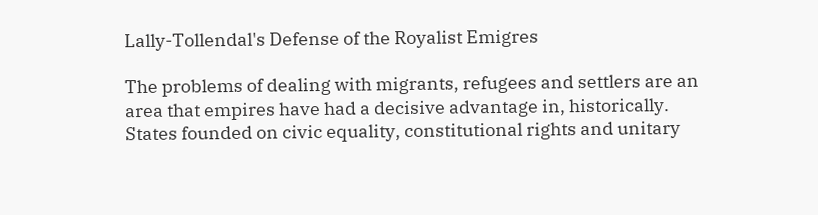Lally-Tollendal's Defense of the Royalist Emigres

The problems of dealing with migrants, refugees and settlers are an area that empires have had a decisive advantage in, historically. States founded on civic equality, constitutional rights and unitary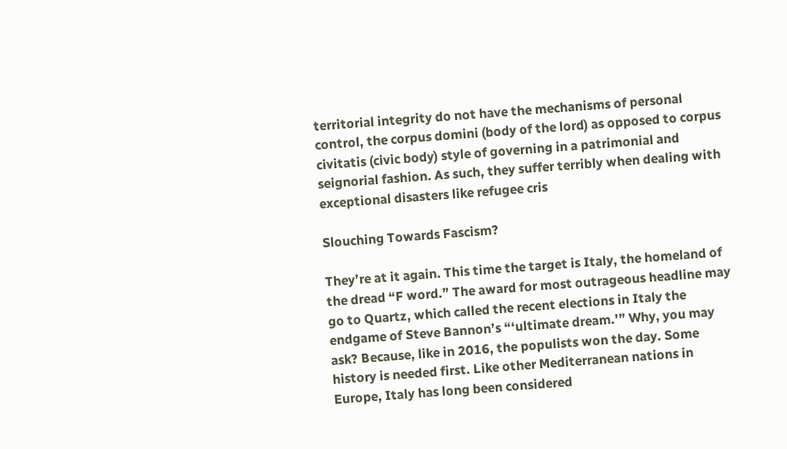territorial integrity do not have the mechanisms of personal control, the corpus domini (body of the lord) as opposed to corpus civitatis (civic body) style of governing in a patrimonial and seignorial fashion. As such, they suffer terribly when dealing with exceptional disasters like refugee cris

Slouching Towards Fascism?

They’re at it again. This time the target is Italy, the homeland of the dread “F word.” The award for most outrageous headline may go to Quartz, which called the recent elections in Italy the endgame of Steve Bannon’s “‘ultimate dream.’” Why, you may ask? Because, like in 2016, the populists won the day. Some history is needed first. Like other Mediterranean nations in Europe, Italy has long been considered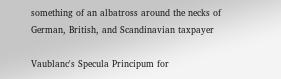something of an albatross around the necks of German, British, and Scandinavian taxpayer

Vaublanc's Specula Principum for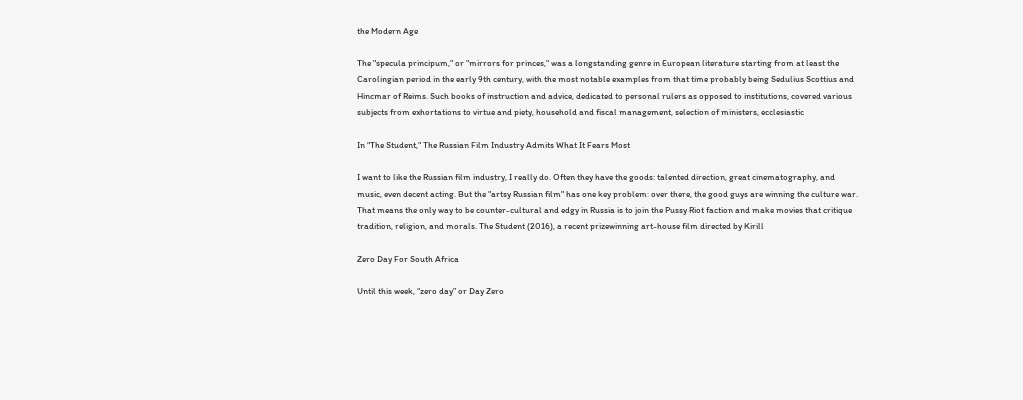the Modern Age

The "specula principum," or "mirrors for princes," was a longstanding genre in European literature starting from at least the Carolingian period in the early 9th century, with the most notable examples from that time probably being Sedulius Scottius and Hincmar of Reims. Such books of instruction and advice, dedicated to personal rulers as opposed to institutions, covered various subjects from exhortations to virtue and piety, household and fiscal management, selection of ministers, ecclesiastic

In "The Student," The Russian Film Industry Admits What It Fears Most

I want to like the Russian film industry, I really do. Often they have the goods: talented direction, great cinematography, and music, even decent acting. But the "artsy Russian film" has one key problem: over there, the good guys are winning the culture war. That means the only way to be counter-cultural and edgy in Russia is to join the Pussy Riot faction and make movies that critique tradition, religion, and morals. The Student (2016), a recent prizewinning art-house film directed by Kirill

Zero Day For South Africa

Until this week, “zero day” or Day Zero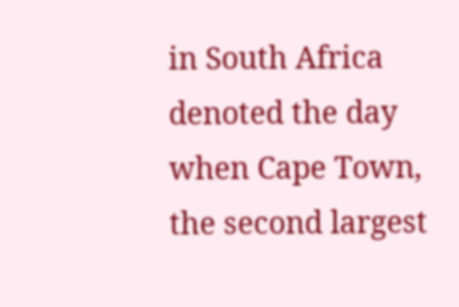in South Africa denoted the day when Cape Town, the second largest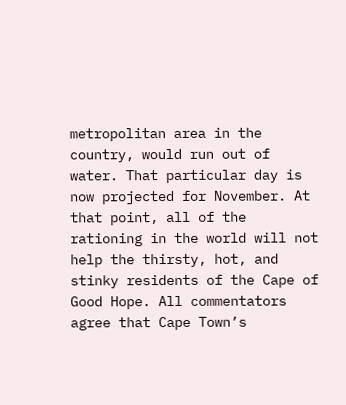metropolitan area in the country, would run out of water. That particular day is now projected for November. At that point, all of the rationing in the world will not help the thirsty, hot, and stinky residents of the Cape of Good Hope. All commentators agree that Cape Town’s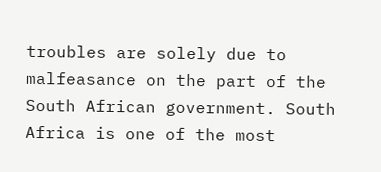troubles are solely due to malfeasance on the part of the South African government. South Africa is one of the most